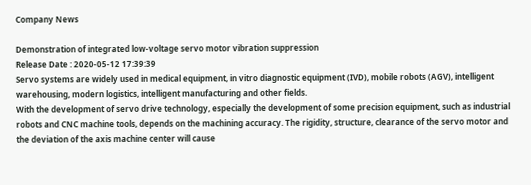Company News

Demonstration of integrated low-voltage servo motor vibration suppression
Release Date : 2020-05-12 17:39:39
Servo systems are widely used in medical equipment, in vitro diagnostic equipment (IVD), mobile robots (AGV), intelligent warehousing, modern logistics, intelligent manufacturing and other fields.
With the development of servo drive technology, especially the development of some precision equipment, such as industrial robots and CNC machine tools, depends on the machining accuracy. The rigidity, structure, clearance of the servo motor and the deviation of the axis machine center will cause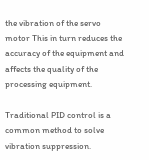the vibration of the servo motor This in turn reduces the accuracy of the equipment and affects the quality of the processing equipment.

Traditional PID control is a common method to solve vibration suppression.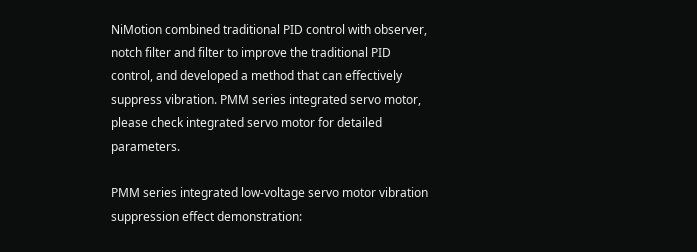NiMotion combined traditional PID control with observer, notch filter and filter to improve the traditional PID control, and developed a method that can effectively suppress vibration. PMM series integrated servo motor, please check integrated servo motor for detailed parameters.

PMM series integrated low-voltage servo motor vibration suppression effect demonstration: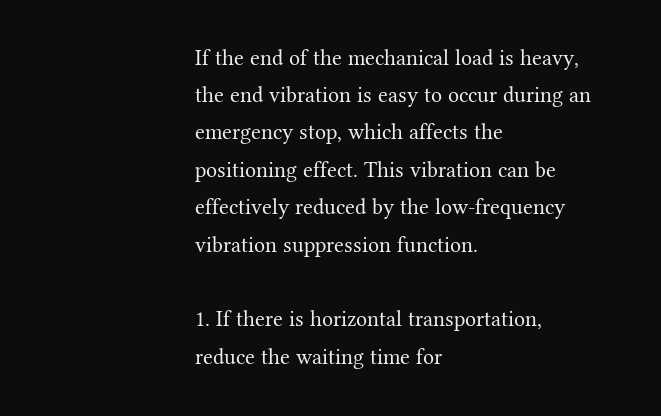If the end of the mechanical load is heavy, the end vibration is easy to occur during an emergency stop, which affects the positioning effect. This vibration can be effectively reduced by the low-frequency vibration suppression function.

1. If there is horizontal transportation, reduce the waiting time for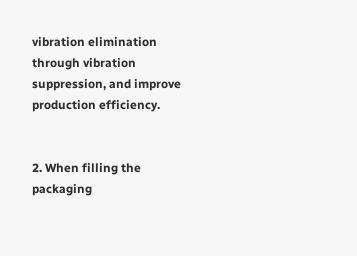vibration elimination through vibration suppression, and improve production efficiency.


2. When filling the packaging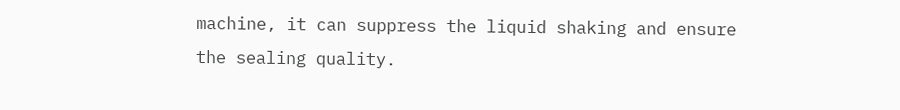machine, it can suppress the liquid shaking and ensure the sealing quality.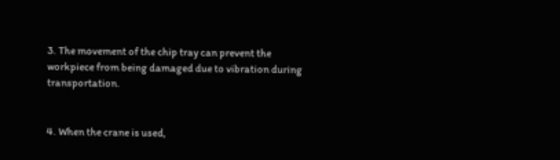3. The movement of the chip tray can prevent the workpiece from being damaged due to vibration during transportation.


4. When the crane is used,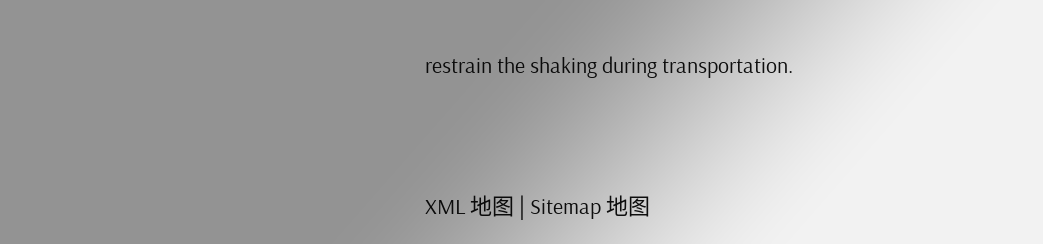restrain the shaking during transportation.


XML 地图 | Sitemap 地图